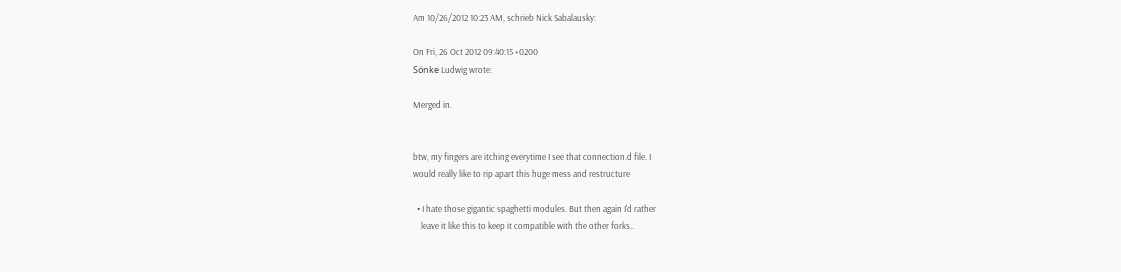Am 10/26/2012 10:23 AM, schrieb Nick Sabalausky:

On Fri, 26 Oct 2012 09:40:15 +0200
Sönke Ludwig wrote:

Merged in.


btw, my fingers are itching everytime I see that connection.d file. I
would really like to rip apart this huge mess and restructure

  • I hate those gigantic spaghetti modules. But then again I'd rather
    leave it like this to keep it compatible with the other forks..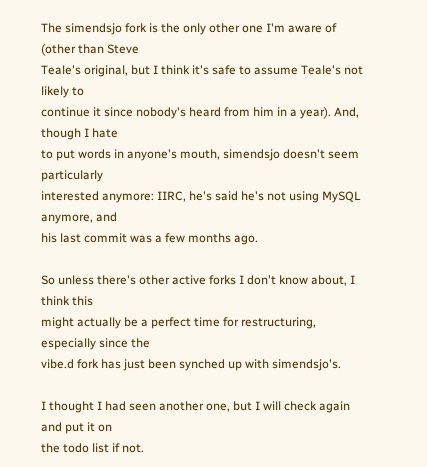The simendsjo fork is the only other one I'm aware of (other than Steve
Teale's original, but I think it's safe to assume Teale's not likely to
continue it since nobody's heard from him in a year). And, though I hate
to put words in anyone's mouth, simendsjo doesn't seem particularly
interested anymore: IIRC, he's said he's not using MySQL anymore, and
his last commit was a few months ago.

So unless there's other active forks I don't know about, I think this
might actually be a perfect time for restructuring, especially since the
vibe.d fork has just been synched up with simendsjo's.

I thought I had seen another one, but I will check again and put it on
the todo list if not.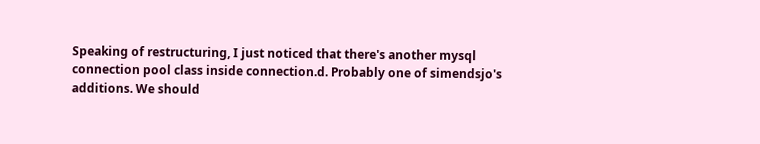Speaking of restructuring, I just noticed that there's another mysql
connection pool class inside connection.d. Probably one of simendsjo's
additions. We should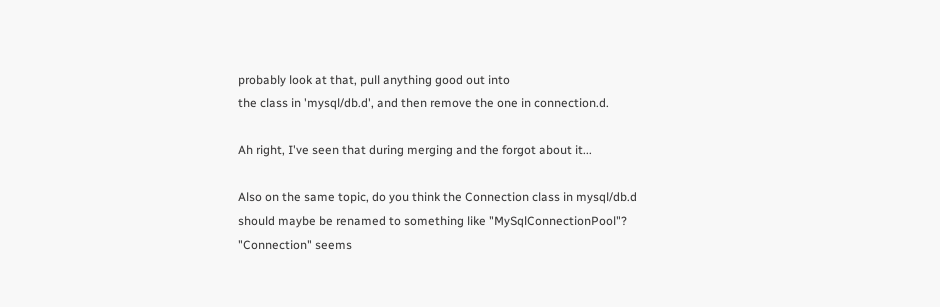probably look at that, pull anything good out into
the class in 'mysql/db.d', and then remove the one in connection.d.

Ah right, I've seen that during merging and the forgot about it...

Also on the same topic, do you think the Connection class in mysql/db.d
should maybe be renamed to something like "MySqlConnectionPool"?
"Connection" seems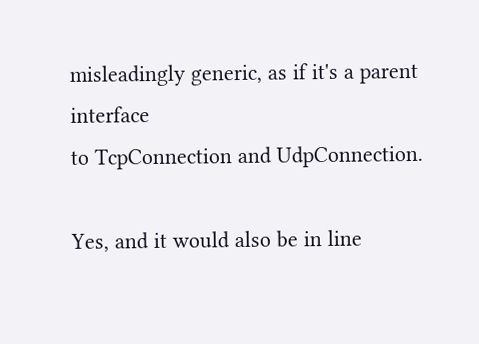misleadingly generic, as if it's a parent interface
to TcpConnection and UdpConnection.

Yes, and it would also be in line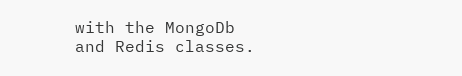with the MongoDb and Redis classes.